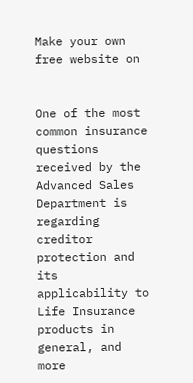Make your own free website on


One of the most common insurance questions received by the Advanced Sales Department is regarding creditor protection and its applicability to Life Insurance products in general, and more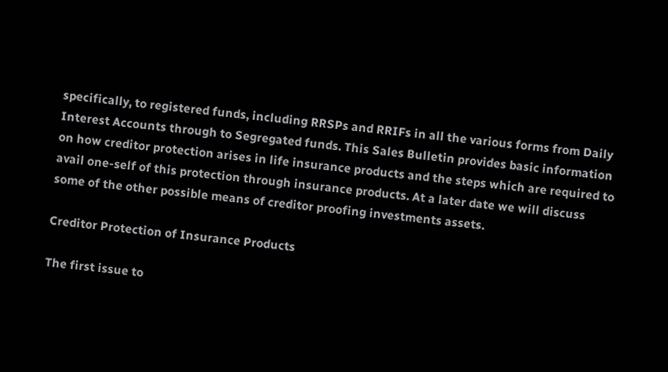specifically, to registered funds, including RRSPs and RRIFs in all the various forms from Daily Interest Accounts through to Segregated funds. This Sales Bulletin provides basic information on how creditor protection arises in life insurance products and the steps which are required to avail one-self of this protection through insurance products. At a later date we will discuss some of the other possible means of creditor proofing investments assets.

Creditor Protection of Insurance Products

The first issue to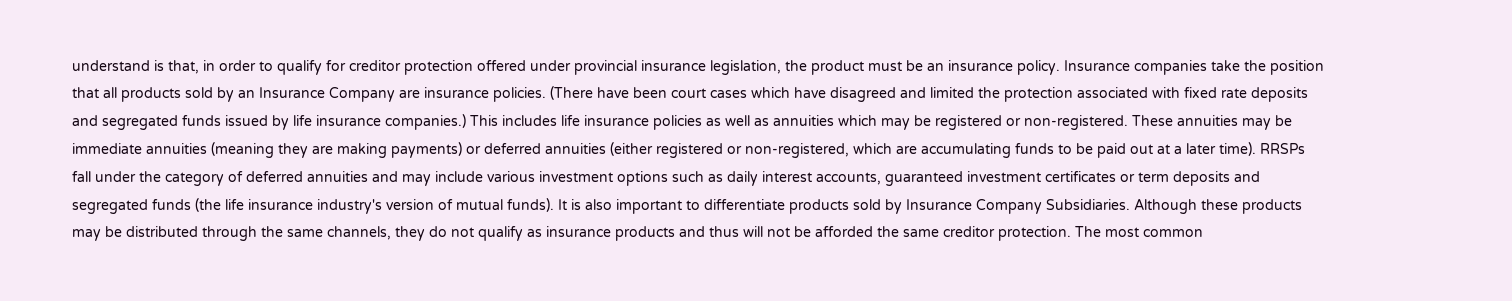understand is that, in order to qualify for creditor protection offered under provincial insurance legislation, the product must be an insurance policy. Insurance companies take the position that all products sold by an Insurance Company are insurance policies. (There have been court cases which have disagreed and limited the protection associated with fixed rate deposits and segregated funds issued by life insurance companies.) This includes life insurance policies as well as annuities which may be registered or non-registered. These annuities may be immediate annuities (meaning they are making payments) or deferred annuities (either registered or non-registered, which are accumulating funds to be paid out at a later time). RRSPs fall under the category of deferred annuities and may include various investment options such as daily interest accounts, guaranteed investment certificates or term deposits and segregated funds (the life insurance industry's version of mutual funds). It is also important to differentiate products sold by Insurance Company Subsidiaries. Although these products may be distributed through the same channels, they do not qualify as insurance products and thus will not be afforded the same creditor protection. The most common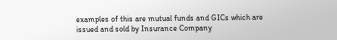examples of this are mutual funds and GICs which are issued and sold by Insurance Company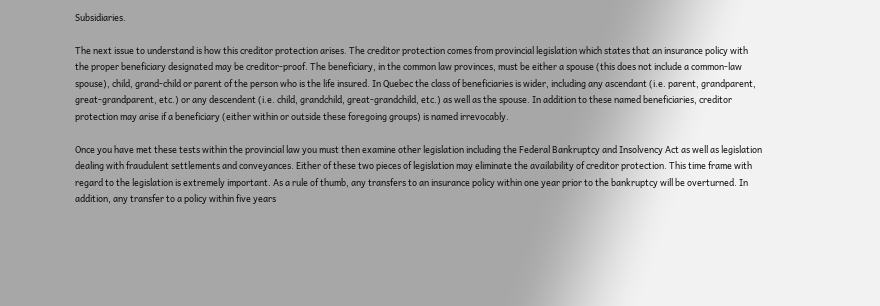Subsidiaries.

The next issue to understand is how this creditor protection arises. The creditor protection comes from provincial legislation which states that an insurance policy with the proper beneficiary designated may be creditor-proof. The beneficiary, in the common law provinces, must be either a spouse (this does not include a common-law spouse), child, grand-child or parent of the person who is the life insured. In Quebec the class of beneficiaries is wider, including any ascendant (i.e. parent, grandparent, great-grandparent, etc.) or any descendent (i.e. child, grandchild, great-grandchild, etc.) as well as the spouse. In addition to these named beneficiaries, creditor protection may arise if a beneficiary (either within or outside these foregoing groups) is named irrevocably.

Once you have met these tests within the provincial law you must then examine other legislation including the Federal Bankruptcy and Insolvency Act as well as legislation dealing with fraudulent settlements and conveyances. Either of these two pieces of legislation may eliminate the availability of creditor protection. This time frame with regard to the legislation is extremely important. As a rule of thumb, any transfers to an insurance policy within one year prior to the bankruptcy will be overturned. In addition, any transfer to a policy within five years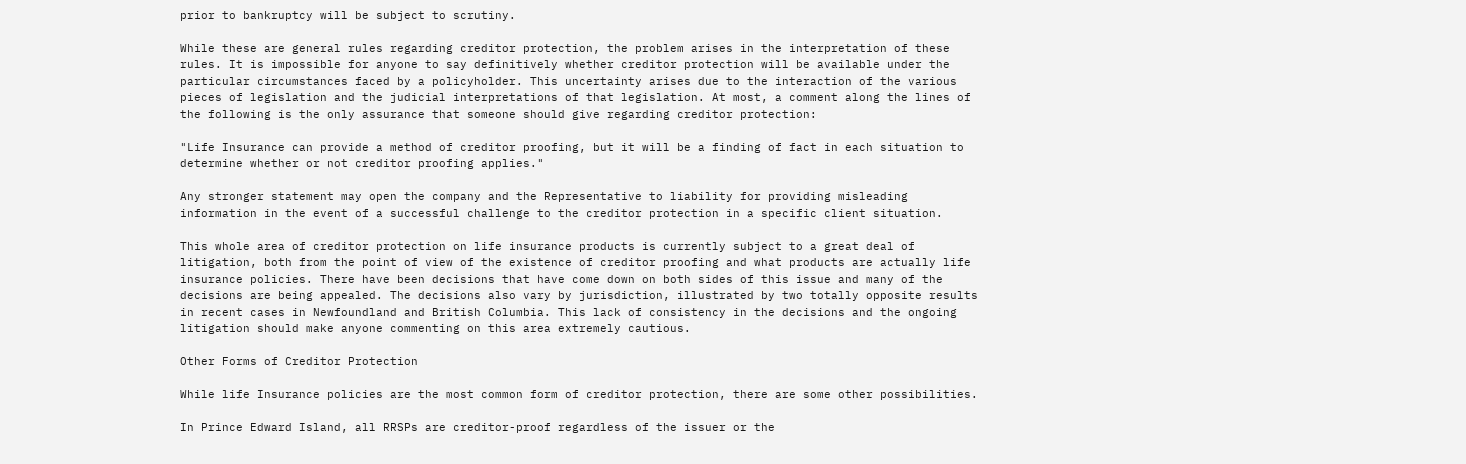prior to bankruptcy will be subject to scrutiny.

While these are general rules regarding creditor protection, the problem arises in the interpretation of these rules. It is impossible for anyone to say definitively whether creditor protection will be available under the particular circumstances faced by a policyholder. This uncertainty arises due to the interaction of the various pieces of legislation and the judicial interpretations of that legislation. At most, a comment along the lines of the following is the only assurance that someone should give regarding creditor protection:

"Life Insurance can provide a method of creditor proofing, but it will be a finding of fact in each situation to determine whether or not creditor proofing applies."

Any stronger statement may open the company and the Representative to liability for providing misleading information in the event of a successful challenge to the creditor protection in a specific client situation.

This whole area of creditor protection on life insurance products is currently subject to a great deal of litigation, both from the point of view of the existence of creditor proofing and what products are actually life insurance policies. There have been decisions that have come down on both sides of this issue and many of the decisions are being appealed. The decisions also vary by jurisdiction, illustrated by two totally opposite results in recent cases in Newfoundland and British Columbia. This lack of consistency in the decisions and the ongoing litigation should make anyone commenting on this area extremely cautious.

Other Forms of Creditor Protection

While life Insurance policies are the most common form of creditor protection, there are some other possibilities.

In Prince Edward Island, all RRSPs are creditor-proof regardless of the issuer or the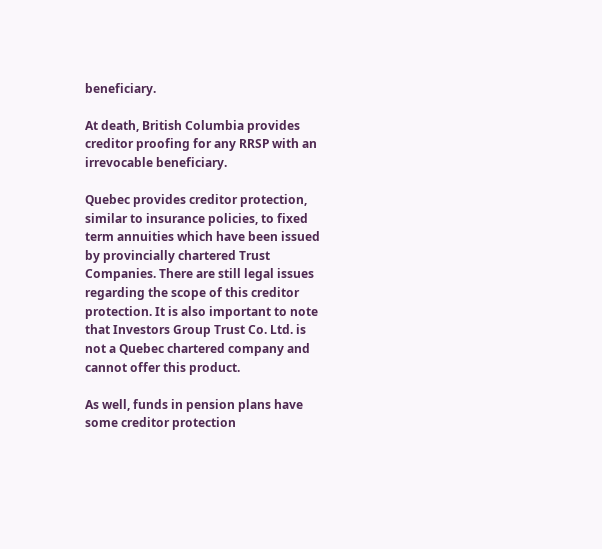beneficiary.

At death, British Columbia provides creditor proofing for any RRSP with an irrevocable beneficiary.

Quebec provides creditor protection, similar to insurance policies, to fixed term annuities which have been issued by provincially chartered Trust Companies. There are still legal issues regarding the scope of this creditor protection. It is also important to note that Investors Group Trust Co. Ltd. is not a Quebec chartered company and cannot offer this product.

As well, funds in pension plans have some creditor protection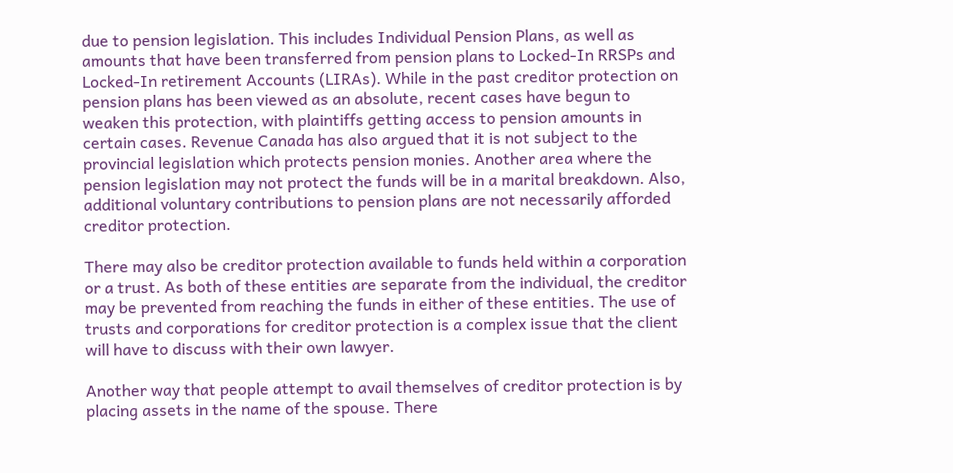due to pension legislation. This includes Individual Pension Plans, as well as amounts that have been transferred from pension plans to Locked-In RRSPs and Locked-In retirement Accounts (LIRAs). While in the past creditor protection on pension plans has been viewed as an absolute, recent cases have begun to weaken this protection, with plaintiffs getting access to pension amounts in certain cases. Revenue Canada has also argued that it is not subject to the provincial legislation which protects pension monies. Another area where the pension legislation may not protect the funds will be in a marital breakdown. Also, additional voluntary contributions to pension plans are not necessarily afforded creditor protection.

There may also be creditor protection available to funds held within a corporation or a trust. As both of these entities are separate from the individual, the creditor may be prevented from reaching the funds in either of these entities. The use of trusts and corporations for creditor protection is a complex issue that the client will have to discuss with their own lawyer.

Another way that people attempt to avail themselves of creditor protection is by placing assets in the name of the spouse. There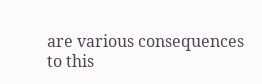are various consequences to this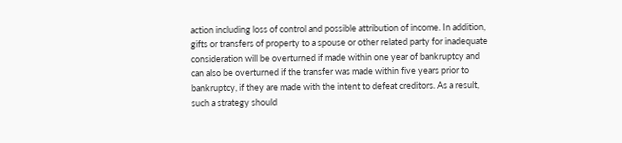action including loss of control and possible attribution of income. In addition, gifts or transfers of property to a spouse or other related party for inadequate consideration will be overturned if made within one year of bankruptcy and can also be overturned if the transfer was made within five years prior to bankruptcy, if they are made with the intent to defeat creditors. As a result, such a strategy should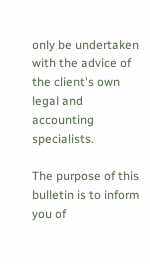only be undertaken with the advice of the client's own legal and accounting specialists.

The purpose of this bulletin is to inform you of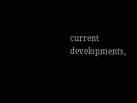current developments,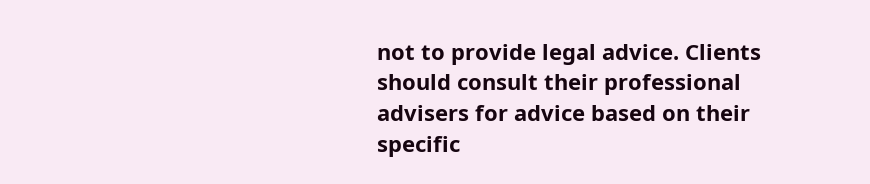not to provide legal advice. Clients should consult their professional advisers for advice based on their specific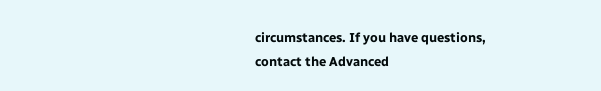circumstances. If you have questions, contact the Advanced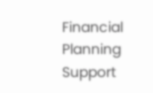Financial Planning Support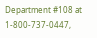Department #108 at 1-800-737-0447,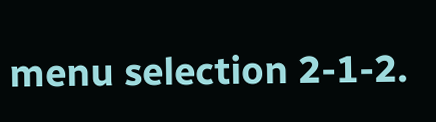menu selection 2-1-2.